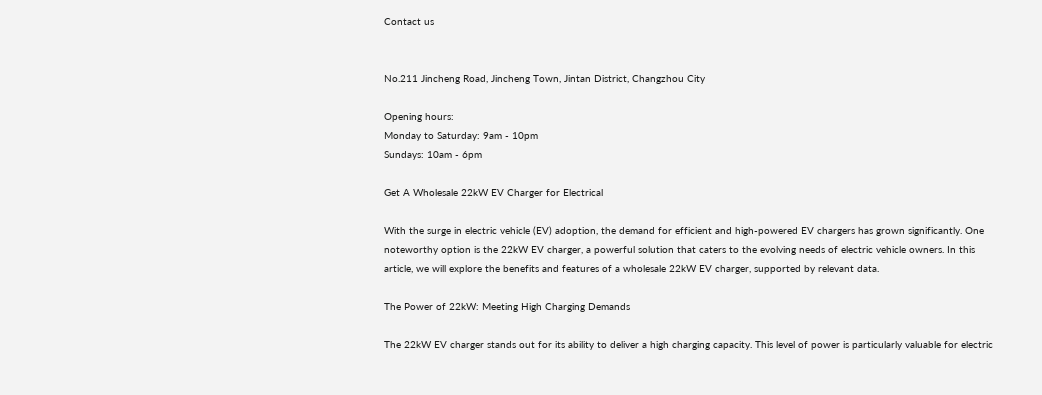Contact us


No.211 Jincheng Road, Jincheng Town, Jintan District, Changzhou City

Opening hours:
Monday to Saturday: 9am - 10pm
Sundays: 10am - 6pm

Get A Wholesale 22kW EV Charger for Electrical

With the surge in electric vehicle (EV) adoption, the demand for efficient and high-powered EV chargers has grown significantly. One noteworthy option is the 22kW EV charger, a powerful solution that caters to the evolving needs of electric vehicle owners. In this article, we will explore the benefits and features of a wholesale 22kW EV charger, supported by relevant data.

The Power of 22kW: Meeting High Charging Demands

The 22kW EV charger stands out for its ability to deliver a high charging capacity. This level of power is particularly valuable for electric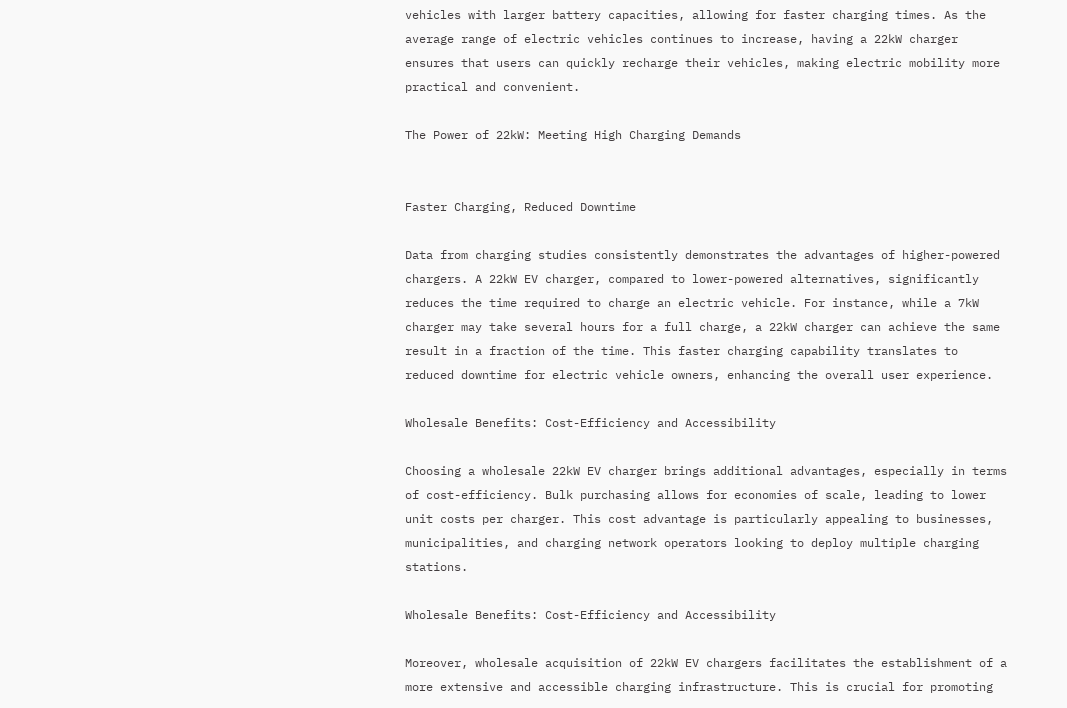vehicles with larger battery capacities, allowing for faster charging times. As the average range of electric vehicles continues to increase, having a 22kW charger ensures that users can quickly recharge their vehicles, making electric mobility more practical and convenient.

The Power of 22kW: Meeting High Charging Demands


Faster Charging, Reduced Downtime

Data from charging studies consistently demonstrates the advantages of higher-powered chargers. A 22kW EV charger, compared to lower-powered alternatives, significantly reduces the time required to charge an electric vehicle. For instance, while a 7kW charger may take several hours for a full charge, a 22kW charger can achieve the same result in a fraction of the time. This faster charging capability translates to reduced downtime for electric vehicle owners, enhancing the overall user experience.

Wholesale Benefits: Cost-Efficiency and Accessibility

Choosing a wholesale 22kW EV charger brings additional advantages, especially in terms of cost-efficiency. Bulk purchasing allows for economies of scale, leading to lower unit costs per charger. This cost advantage is particularly appealing to businesses, municipalities, and charging network operators looking to deploy multiple charging stations.

Wholesale Benefits: Cost-Efficiency and Accessibility

Moreover, wholesale acquisition of 22kW EV chargers facilitates the establishment of a more extensive and accessible charging infrastructure. This is crucial for promoting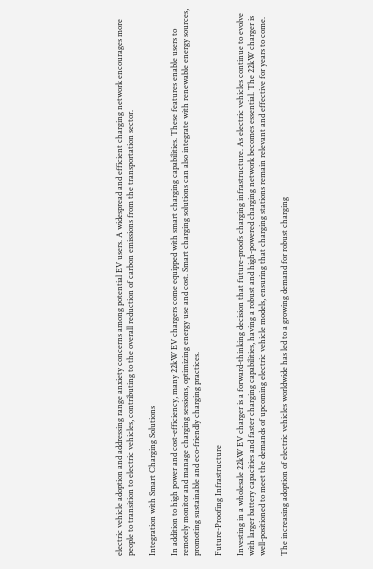electric vehicle adoption and addressing range anxiety concerns among potential EV users. A widespread and efficient charging network encourages more people to transition to electric vehicles, contributing to the overall reduction of carbon emissions from the transportation sector.

Integration with Smart Charging Solutions

In addition to high power and cost-efficiency, many 22kW EV chargers come equipped with smart charging capabilities. These features enable users to remotely monitor and manage charging sessions, optimizing energy use and cost. Smart charging solutions can also integrate with renewable energy sources, promoting sustainable and eco-friendly charging practices.

Future-Proofing Infrastructure

Investing in a wholesale 22kW EV charger is a forward-thinking decision that future-proofs charging infrastructure. As electric vehicles continue to evolve with larger battery capacities and faster charging capabilities, having a robust and high-powered charging network becomes essential. The 22kW charger is well-positioned to meet the demands of upcoming electric vehicle models, ensuring that charging stations remain relevant and effective for years to come.

The increasing adoption of electric vehicles worldwide has led to a growing demand for robust charging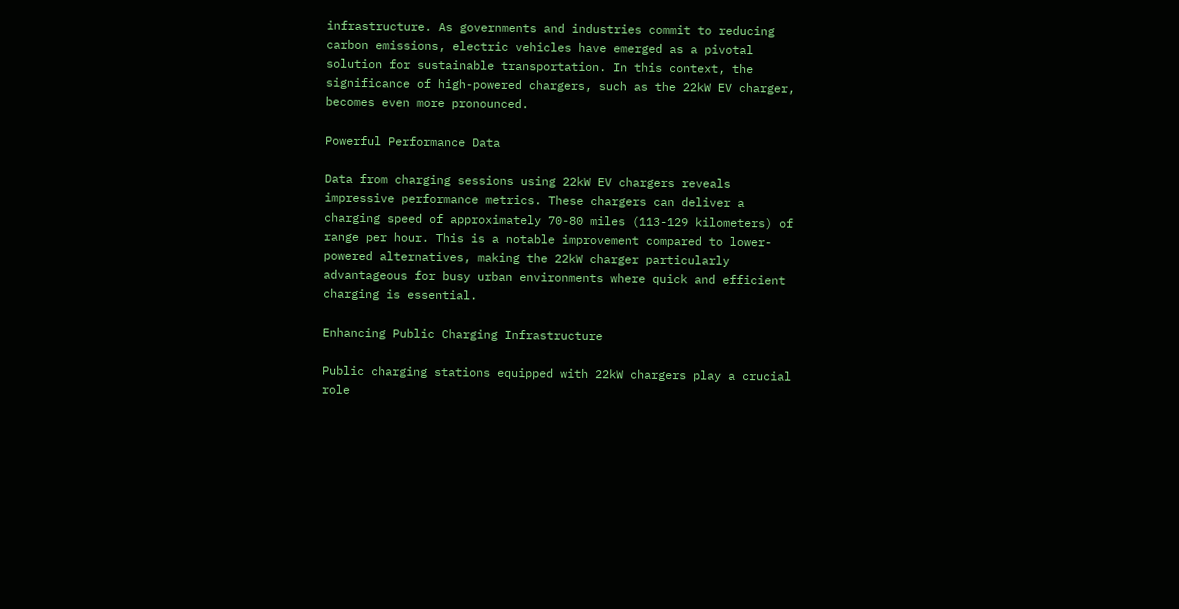infrastructure. As governments and industries commit to reducing carbon emissions, electric vehicles have emerged as a pivotal solution for sustainable transportation. In this context, the significance of high-powered chargers, such as the 22kW EV charger, becomes even more pronounced.

Powerful Performance Data

Data from charging sessions using 22kW EV chargers reveals impressive performance metrics. These chargers can deliver a charging speed of approximately 70-80 miles (113-129 kilometers) of range per hour. This is a notable improvement compared to lower-powered alternatives, making the 22kW charger particularly advantageous for busy urban environments where quick and efficient charging is essential.

Enhancing Public Charging Infrastructure

Public charging stations equipped with 22kW chargers play a crucial role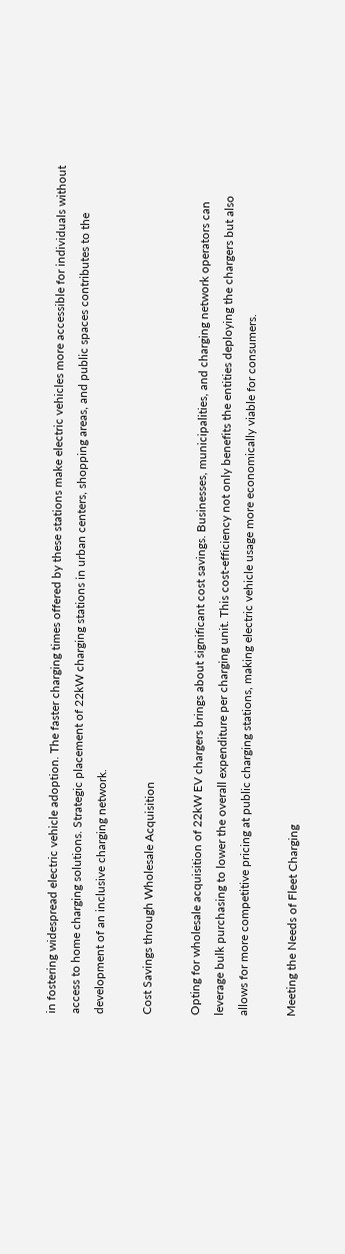in fostering widespread electric vehicle adoption. The faster charging times offered by these stations make electric vehicles more accessible for individuals without access to home charging solutions. Strategic placement of 22kW charging stations in urban centers, shopping areas, and public spaces contributes to the development of an inclusive charging network.

Cost Savings through Wholesale Acquisition

Opting for wholesale acquisition of 22kW EV chargers brings about significant cost savings. Businesses, municipalities, and charging network operators can leverage bulk purchasing to lower the overall expenditure per charging unit. This cost-efficiency not only benefits the entities deploying the chargers but also allows for more competitive pricing at public charging stations, making electric vehicle usage more economically viable for consumers.

Meeting the Needs of Fleet Charging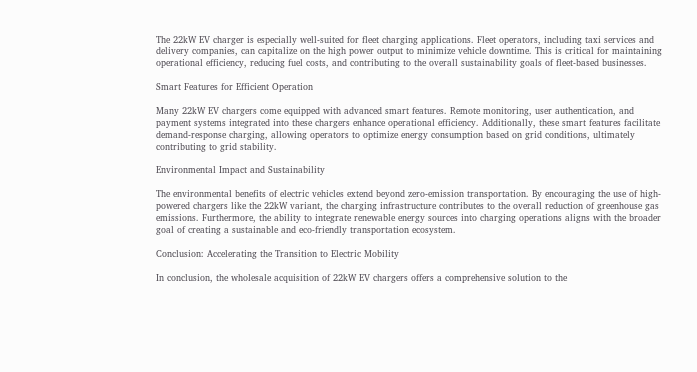The 22kW EV charger is especially well-suited for fleet charging applications. Fleet operators, including taxi services and delivery companies, can capitalize on the high power output to minimize vehicle downtime. This is critical for maintaining operational efficiency, reducing fuel costs, and contributing to the overall sustainability goals of fleet-based businesses.

Smart Features for Efficient Operation

Many 22kW EV chargers come equipped with advanced smart features. Remote monitoring, user authentication, and payment systems integrated into these chargers enhance operational efficiency. Additionally, these smart features facilitate demand-response charging, allowing operators to optimize energy consumption based on grid conditions, ultimately contributing to grid stability.

Environmental Impact and Sustainability

The environmental benefits of electric vehicles extend beyond zero-emission transportation. By encouraging the use of high-powered chargers like the 22kW variant, the charging infrastructure contributes to the overall reduction of greenhouse gas emissions. Furthermore, the ability to integrate renewable energy sources into charging operations aligns with the broader goal of creating a sustainable and eco-friendly transportation ecosystem.

Conclusion: Accelerating the Transition to Electric Mobility

In conclusion, the wholesale acquisition of 22kW EV chargers offers a comprehensive solution to the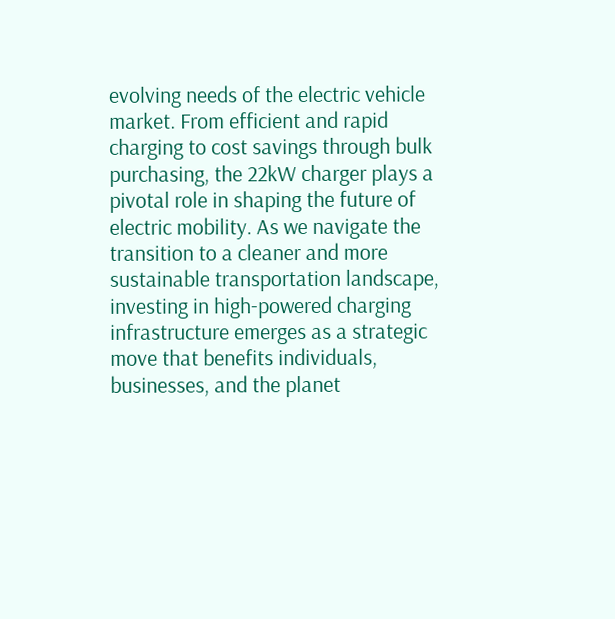evolving needs of the electric vehicle market. From efficient and rapid charging to cost savings through bulk purchasing, the 22kW charger plays a pivotal role in shaping the future of electric mobility. As we navigate the transition to a cleaner and more sustainable transportation landscape, investing in high-powered charging infrastructure emerges as a strategic move that benefits individuals, businesses, and the planet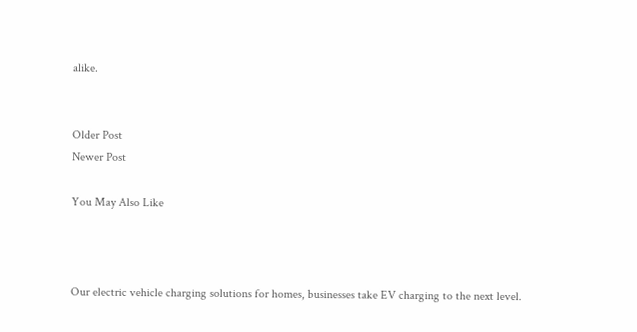alike.


Older Post
Newer Post

You May Also Like



Our electric vehicle charging solutions for homes, businesses take EV charging to the next level.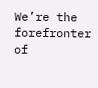We’re the forefronter of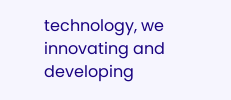technology, we innovating and developing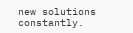new solutions constantly.